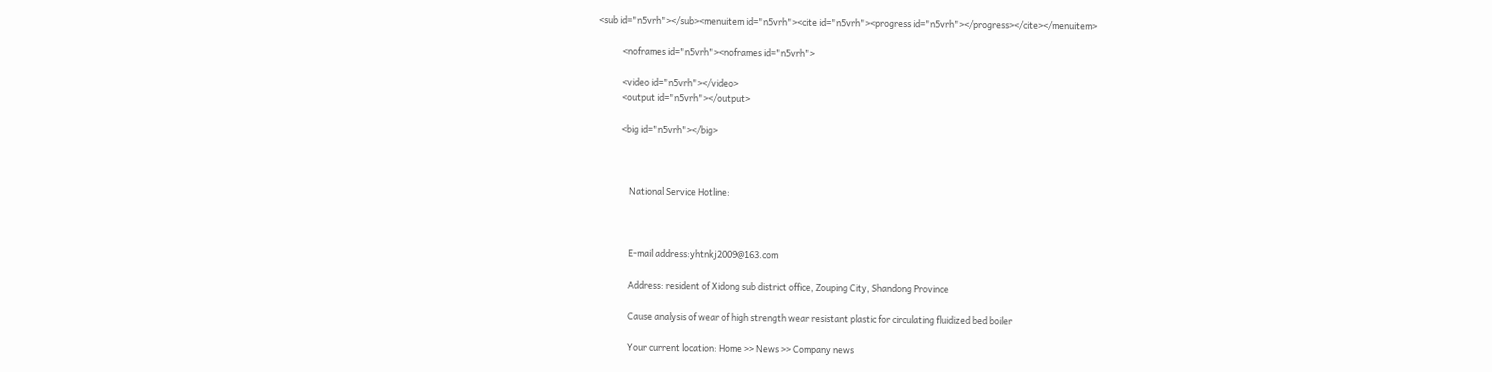<sub id="n5vrh"></sub><menuitem id="n5vrh"><cite id="n5vrh"><progress id="n5vrh"></progress></cite></menuitem>

            <noframes id="n5vrh"><noframes id="n5vrh">

            <video id="n5vrh"></video>
            <output id="n5vrh"></output>

            <big id="n5vrh"></big>



                National Service Hotline:



                E-mail address:yhtnkj2009@163.com

                Address: resident of Xidong sub district office, Zouping City, Shandong Province

                Cause analysis of wear of high strength wear resistant plastic for circulating fluidized bed boiler

                Your current location: Home >> News >> Company news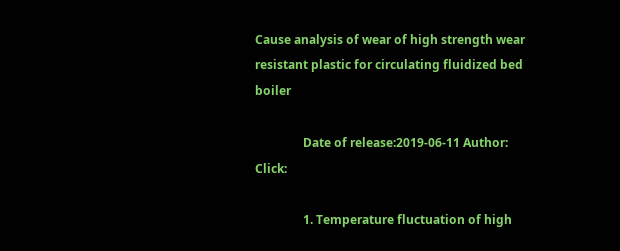Cause analysis of wear of high strength wear resistant plastic for circulating fluidized bed boiler

                Date of release:2019-06-11 Author: Click:

                1. Temperature fluctuation of high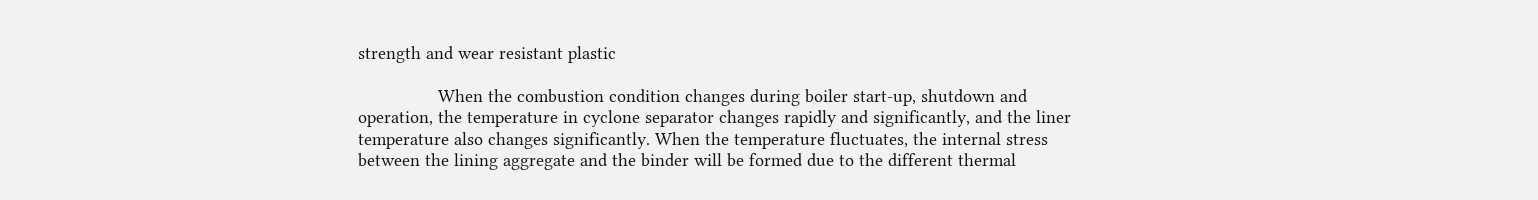strength and wear resistant plastic

                When the combustion condition changes during boiler start-up, shutdown and operation, the temperature in cyclone separator changes rapidly and significantly, and the liner temperature also changes significantly. When the temperature fluctuates, the internal stress between the lining aggregate and the binder will be formed due to the different thermal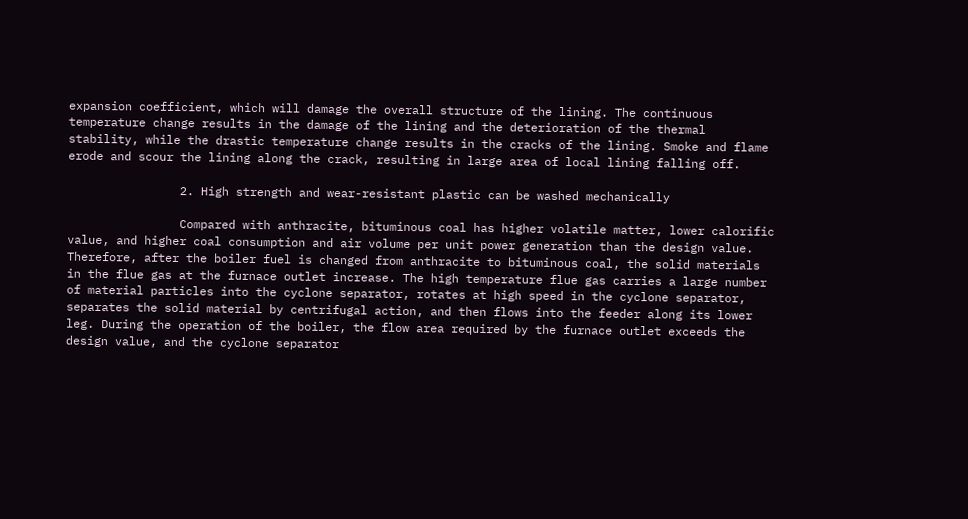expansion coefficient, which will damage the overall structure of the lining. The continuous temperature change results in the damage of the lining and the deterioration of the thermal stability, while the drastic temperature change results in the cracks of the lining. Smoke and flame erode and scour the lining along the crack, resulting in large area of local lining falling off.

                2. High strength and wear-resistant plastic can be washed mechanically

                Compared with anthracite, bituminous coal has higher volatile matter, lower calorific value, and higher coal consumption and air volume per unit power generation than the design value. Therefore, after the boiler fuel is changed from anthracite to bituminous coal, the solid materials in the flue gas at the furnace outlet increase. The high temperature flue gas carries a large number of material particles into the cyclone separator, rotates at high speed in the cyclone separator, separates the solid material by centrifugal action, and then flows into the feeder along its lower leg. During the operation of the boiler, the flow area required by the furnace outlet exceeds the design value, and the cyclone separator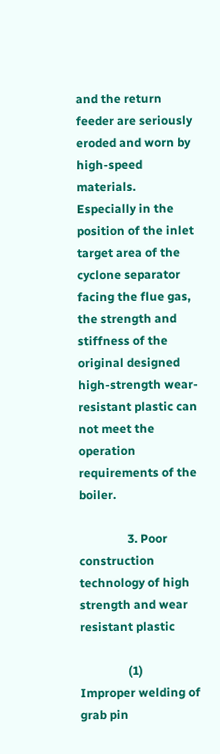and the return feeder are seriously eroded and worn by high-speed materials. Especially in the position of the inlet target area of the cyclone separator facing the flue gas, the strength and stiffness of the original designed high-strength wear-resistant plastic can not meet the operation requirements of the boiler.

                3. Poor construction technology of high strength and wear resistant plastic

                (1) Improper welding of grab pin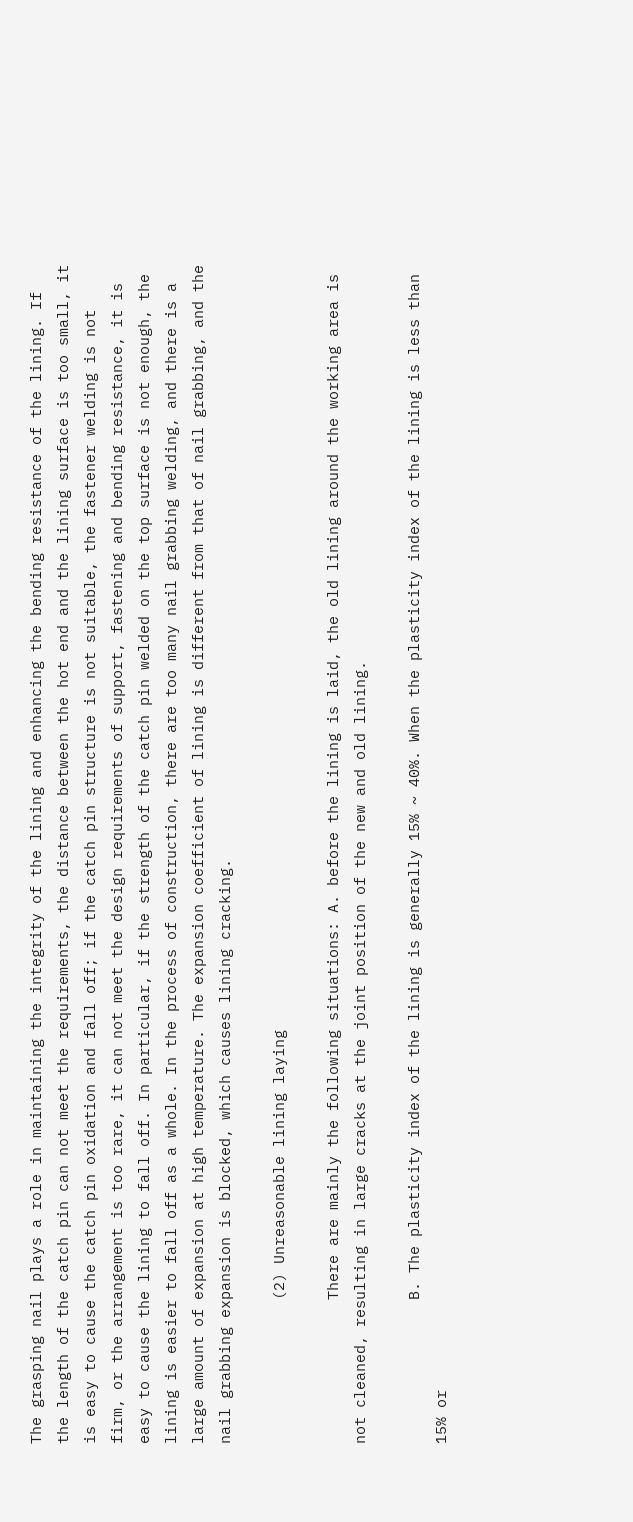The grasping nail plays a role in maintaining the integrity of the lining and enhancing the bending resistance of the lining. If the length of the catch pin can not meet the requirements, the distance between the hot end and the lining surface is too small, it is easy to cause the catch pin oxidation and fall off; if the catch pin structure is not suitable, the fastener welding is not firm, or the arrangement is too rare, it can not meet the design requirements of support, fastening and bending resistance, it is easy to cause the lining to fall off. In particular, if the strength of the catch pin welded on the top surface is not enough, the lining is easier to fall off as a whole. In the process of construction, there are too many nail grabbing welding, and there is a large amount of expansion at high temperature. The expansion coefficient of lining is different from that of nail grabbing, and the nail grabbing expansion is blocked, which causes lining cracking.

                (2) Unreasonable lining laying

                There are mainly the following situations: A. before the lining is laid, the old lining around the working area is not cleaned, resulting in large cracks at the joint position of the new and old lining.

                B. The plasticity index of the lining is generally 15% ~ 40%. When the plasticity index of the lining is less than 15% or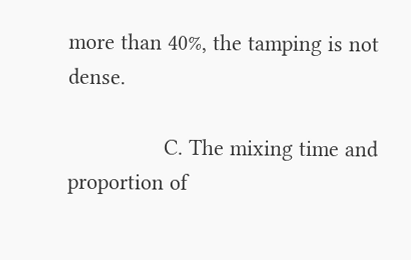more than 40%, the tamping is not dense.

                C. The mixing time and proportion of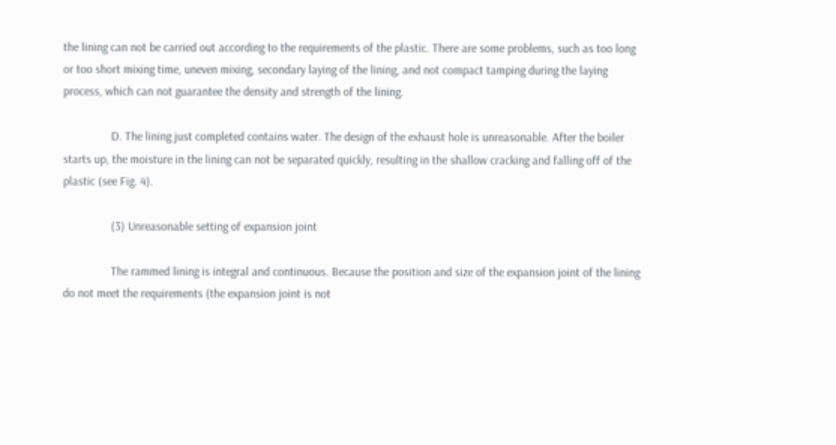the lining can not be carried out according to the requirements of the plastic. There are some problems, such as too long or too short mixing time, uneven mixing, secondary laying of the lining, and not compact tamping during the laying process, which can not guarantee the density and strength of the lining.

                D. The lining just completed contains water. The design of the exhaust hole is unreasonable. After the boiler starts up, the moisture in the lining can not be separated quickly, resulting in the shallow cracking and falling off of the plastic (see Fig. 4).

                (3) Unreasonable setting of expansion joint

                The rammed lining is integral and continuous. Because the position and size of the expansion joint of the lining do not meet the requirements (the expansion joint is not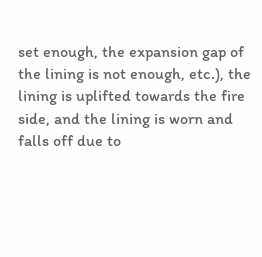set enough, the expansion gap of the lining is not enough, etc.), the lining is uplifted towards the fire side, and the lining is worn and falls off due to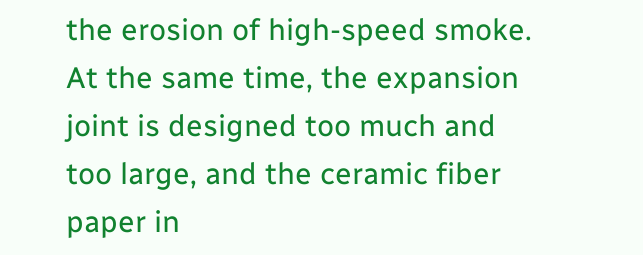the erosion of high-speed smoke. At the same time, the expansion joint is designed too much and too large, and the ceramic fiber paper in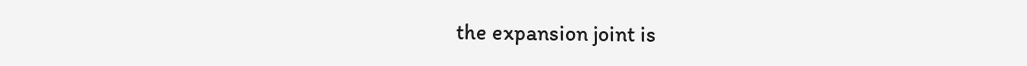the expansion joint is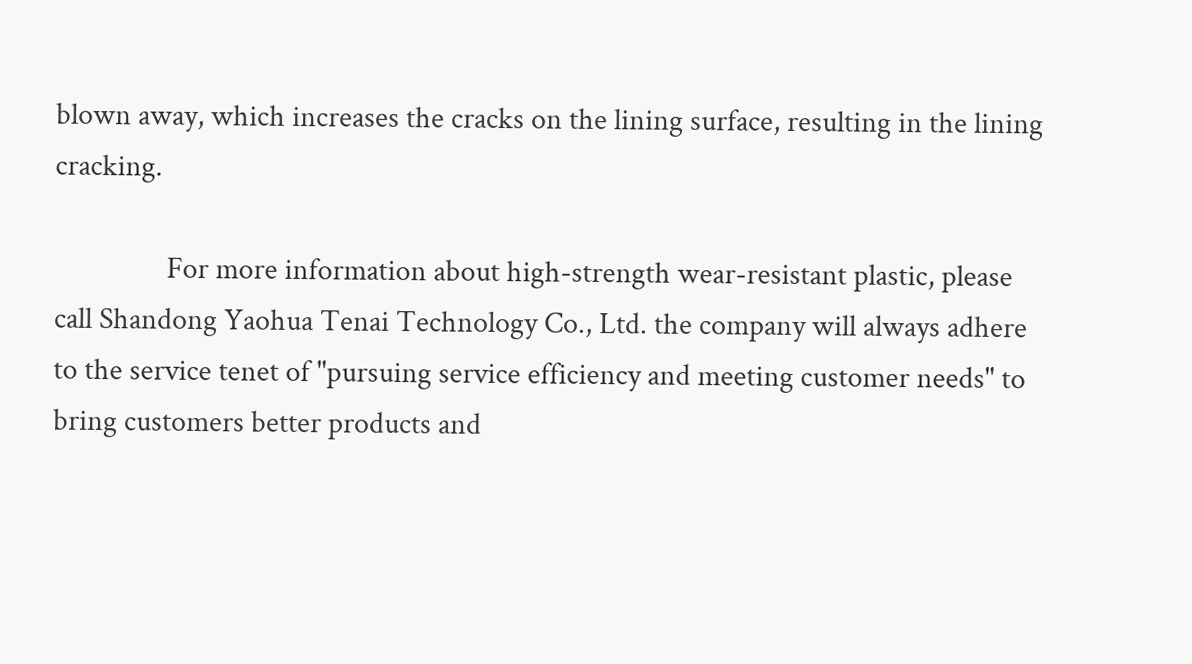blown away, which increases the cracks on the lining surface, resulting in the lining cracking.

                For more information about high-strength wear-resistant plastic, please call Shandong Yaohua Tenai Technology Co., Ltd. the company will always adhere to the service tenet of "pursuing service efficiency and meeting customer needs" to bring customers better products and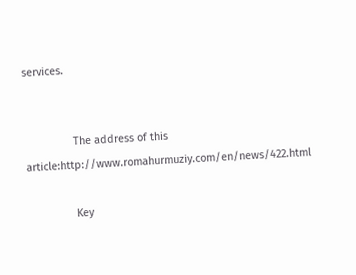services.


                The address of this article:http://www.romahurmuziy.com/en/news/422.html

                Key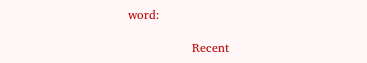word:

                Recent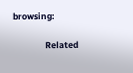browsing:

                Related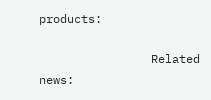products:

                Related news: